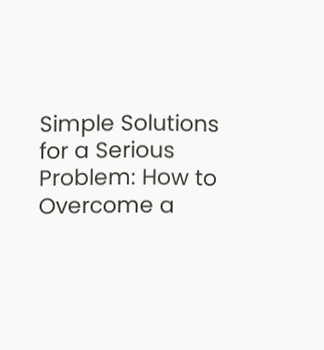Simple Solutions for a Serious Problem: How to Overcome a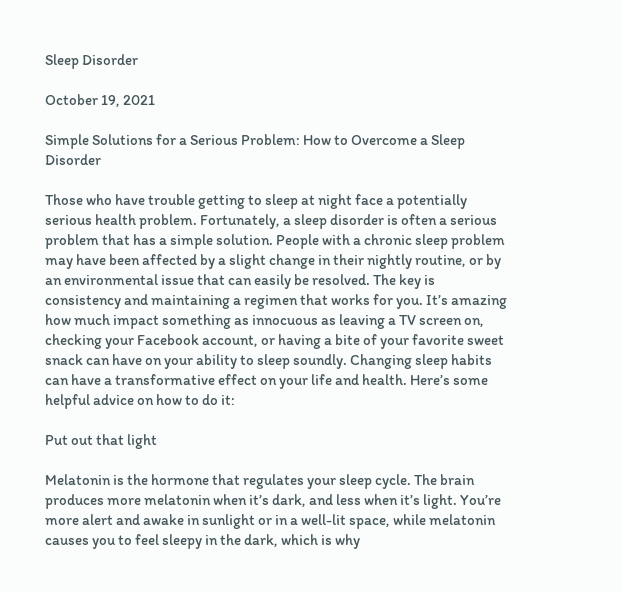Sleep Disorder

October 19, 2021

Simple Solutions for a Serious Problem: How to Overcome a Sleep Disorder

Those who have trouble getting to sleep at night face a potentially serious health problem. Fortunately, a sleep disorder is often a serious problem that has a simple solution. People with a chronic sleep problem may have been affected by a slight change in their nightly routine, or by an environmental issue that can easily be resolved. The key is consistency and maintaining a regimen that works for you. It’s amazing how much impact something as innocuous as leaving a TV screen on, checking your Facebook account, or having a bite of your favorite sweet snack can have on your ability to sleep soundly. Changing sleep habits can have a transformative effect on your life and health. Here’s some helpful advice on how to do it:

Put out that light

Melatonin is the hormone that regulates your sleep cycle. The brain produces more melatonin when it’s dark, and less when it’s light. You’re more alert and awake in sunlight or in a well-lit space, while melatonin causes you to feel sleepy in the dark, which is why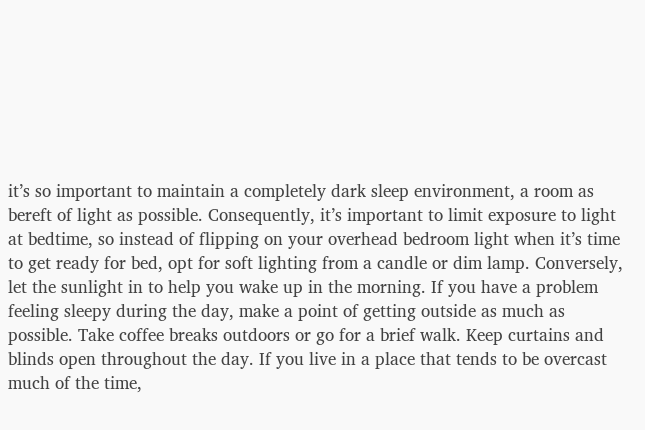it’s so important to maintain a completely dark sleep environment, a room as bereft of light as possible. Consequently, it’s important to limit exposure to light at bedtime, so instead of flipping on your overhead bedroom light when it’s time to get ready for bed, opt for soft lighting from a candle or dim lamp. Conversely, let the sunlight in to help you wake up in the morning. If you have a problem feeling sleepy during the day, make a point of getting outside as much as possible. Take coffee breaks outdoors or go for a brief walk. Keep curtains and blinds open throughout the day. If you live in a place that tends to be overcast much of the time,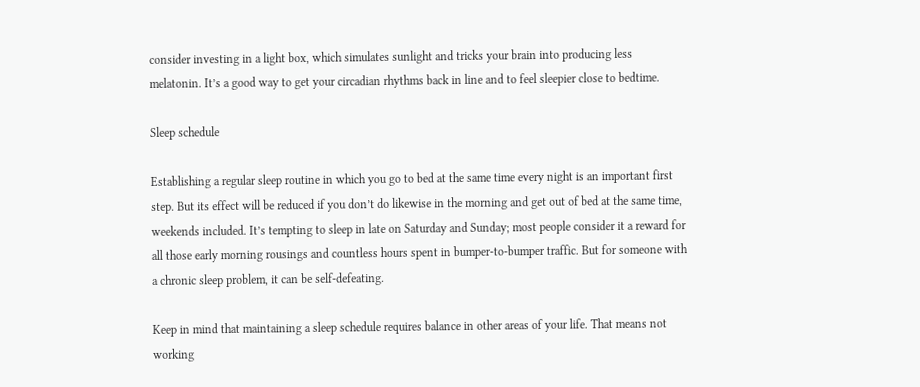consider investing in a light box, which simulates sunlight and tricks your brain into producing less melatonin. It’s a good way to get your circadian rhythms back in line and to feel sleepier close to bedtime.

Sleep schedule

Establishing a regular sleep routine in which you go to bed at the same time every night is an important first step. But its effect will be reduced if you don’t do likewise in the morning and get out of bed at the same time, weekends included. It’s tempting to sleep in late on Saturday and Sunday; most people consider it a reward for all those early morning rousings and countless hours spent in bumper-to-bumper traffic. But for someone with a chronic sleep problem, it can be self-defeating.

Keep in mind that maintaining a sleep schedule requires balance in other areas of your life. That means not working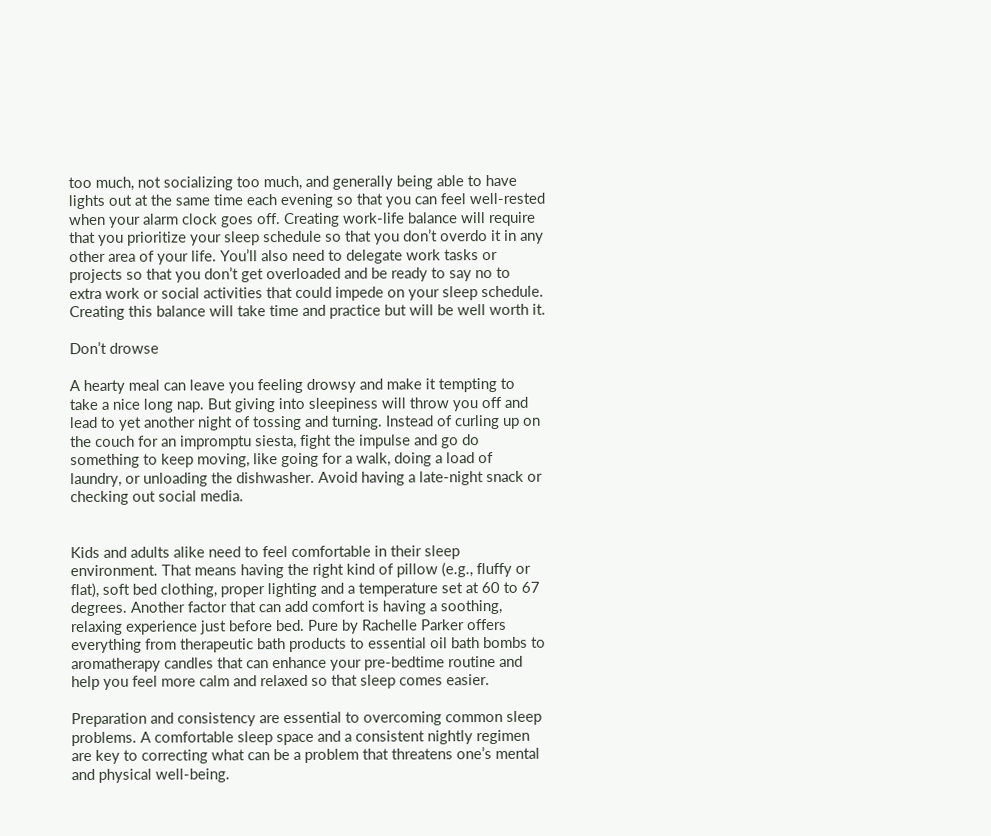too much, not socializing too much, and generally being able to have lights out at the same time each evening so that you can feel well-rested when your alarm clock goes off. Creating work-life balance will require that you prioritize your sleep schedule so that you don’t overdo it in any other area of your life. You’ll also need to delegate work tasks or projects so that you don’t get overloaded and be ready to say no to extra work or social activities that could impede on your sleep schedule. Creating this balance will take time and practice but will be well worth it.

Don’t drowse

A hearty meal can leave you feeling drowsy and make it tempting to take a nice long nap. But giving into sleepiness will throw you off and lead to yet another night of tossing and turning. Instead of curling up on the couch for an impromptu siesta, fight the impulse and go do something to keep moving, like going for a walk, doing a load of laundry, or unloading the dishwasher. Avoid having a late-night snack or checking out social media.


Kids and adults alike need to feel comfortable in their sleep environment. That means having the right kind of pillow (e.g., fluffy or flat), soft bed clothing, proper lighting and a temperature set at 60 to 67 degrees. Another factor that can add comfort is having a soothing, relaxing experience just before bed. Pure by Rachelle Parker offers everything from therapeutic bath products to essential oil bath bombs to aromatherapy candles that can enhance your pre-bedtime routine and help you feel more calm and relaxed so that sleep comes easier.

Preparation and consistency are essential to overcoming common sleep problems. A comfortable sleep space and a consistent nightly regimen are key to correcting what can be a problem that threatens one’s mental and physical well-being.